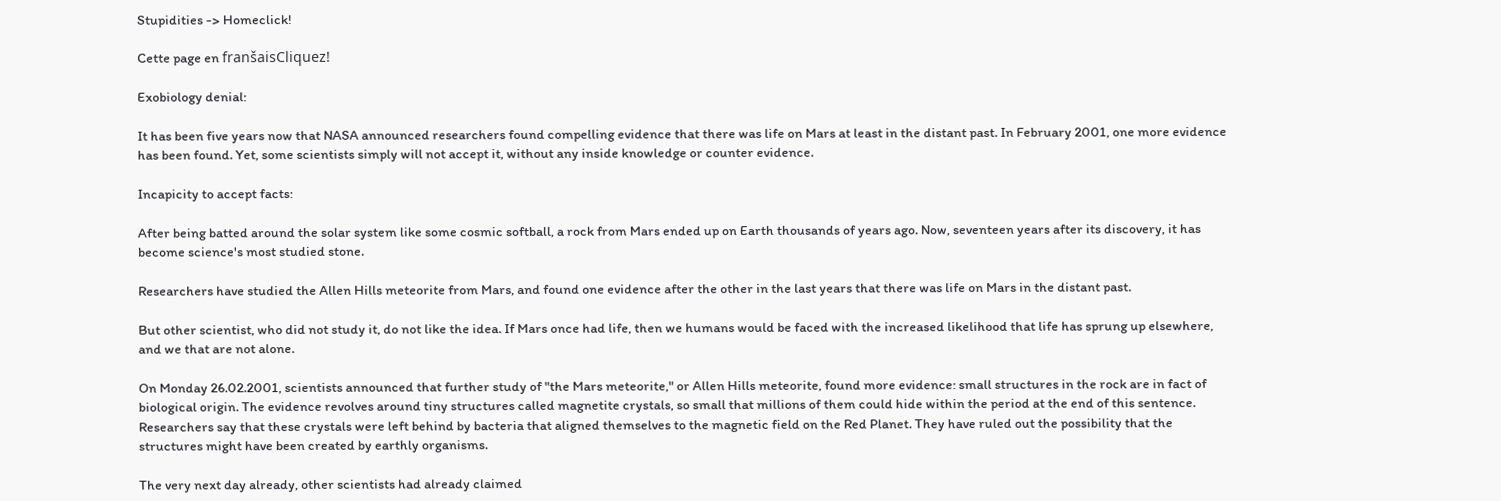Stupidities -> Homeclick!

Cette page en franšaisCliquez!

Exobiology denial:

It has been five years now that NASA announced researchers found compelling evidence that there was life on Mars at least in the distant past. In February 2001, one more evidence has been found. Yet, some scientists simply will not accept it, without any inside knowledge or counter evidence.

Incapicity to accept facts:

After being batted around the solar system like some cosmic softball, a rock from Mars ended up on Earth thousands of years ago. Now, seventeen years after its discovery, it has become science's most studied stone.

Researchers have studied the Allen Hills meteorite from Mars, and found one evidence after the other in the last years that there was life on Mars in the distant past.

But other scientist, who did not study it, do not like the idea. If Mars once had life, then we humans would be faced with the increased likelihood that life has sprung up elsewhere, and we that are not alone.

On Monday 26.02.2001, scientists announced that further study of "the Mars meteorite," or Allen Hills meteorite, found more evidence: small structures in the rock are in fact of biological origin. The evidence revolves around tiny structures called magnetite crystals, so small that millions of them could hide within the period at the end of this sentence. Researchers say that these crystals were left behind by bacteria that aligned themselves to the magnetic field on the Red Planet. They have ruled out the possibility that the structures might have been created by earthly organisms.

The very next day already, other scientists had already claimed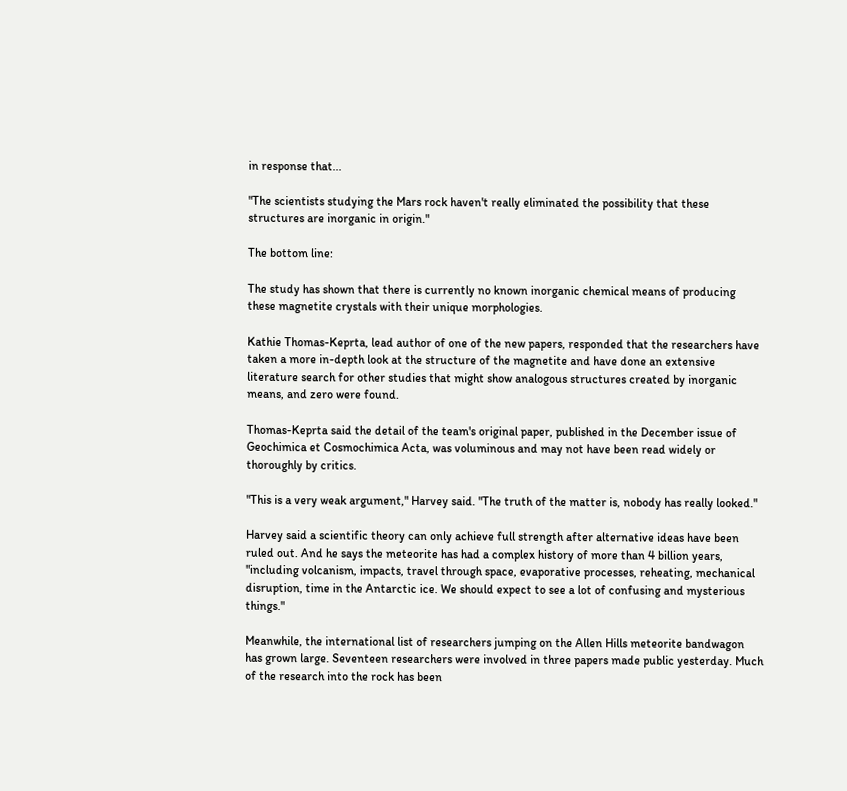in response that...

"The scientists studying the Mars rock haven't really eliminated the possibility that these structures are inorganic in origin."

The bottom line:

The study has shown that there is currently no known inorganic chemical means of producing these magnetite crystals with their unique morphologies.

Kathie Thomas-Keprta, lead author of one of the new papers, responded that the researchers have taken a more in-depth look at the structure of the magnetite and have done an extensive literature search for other studies that might show analogous structures created by inorganic means, and zero were found.

Thomas-Keprta said the detail of the team's original paper, published in the December issue of Geochimica et Cosmochimica Acta, was voluminous and may not have been read widely or thoroughly by critics.

"This is a very weak argument," Harvey said. "The truth of the matter is, nobody has really looked."

Harvey said a scientific theory can only achieve full strength after alternative ideas have been ruled out. And he says the meteorite has had a complex history of more than 4 billion years, "including volcanism, impacts, travel through space, evaporative processes, reheating, mechanical disruption, time in the Antarctic ice. We should expect to see a lot of confusing and mysterious things."

Meanwhile, the international list of researchers jumping on the Allen Hills meteorite bandwagon has grown large. Seventeen researchers were involved in three papers made public yesterday. Much of the research into the rock has been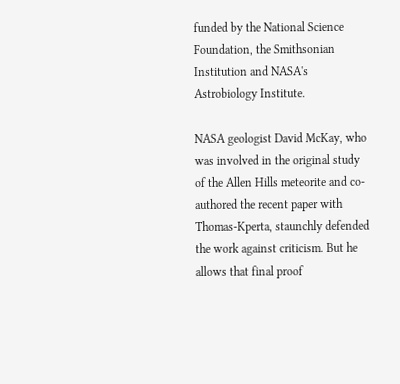funded by the National Science Foundation, the Smithsonian Institution and NASA's Astrobiology Institute.

NASA geologist David McKay, who was involved in the original study of the Allen Hills meteorite and co-authored the recent paper with Thomas-Kperta, staunchly defended the work against criticism. But he allows that final proof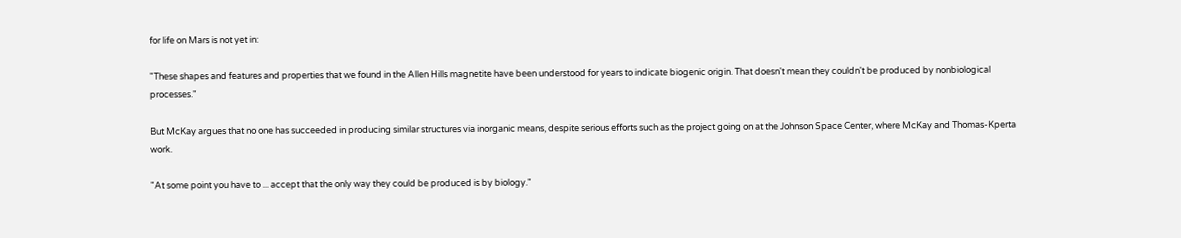for life on Mars is not yet in:

"These shapes and features and properties that we found in the Allen Hills magnetite have been understood for years to indicate biogenic origin. That doesn't mean they couldn't be produced by nonbiological processes."

But McKay argues that no one has succeeded in producing similar structures via inorganic means, despite serious efforts such as the project going on at the Johnson Space Center, where McKay and Thomas-Kperta work.

"At some point you have to ... accept that the only way they could be produced is by biology."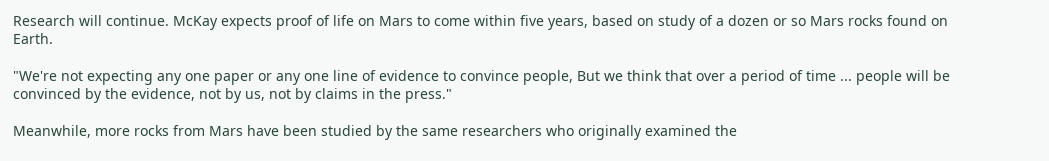Research will continue. McKay expects proof of life on Mars to come within five years, based on study of a dozen or so Mars rocks found on Earth.

"We're not expecting any one paper or any one line of evidence to convince people, But we think that over a period of time ... people will be convinced by the evidence, not by us, not by claims in the press."

Meanwhile, more rocks from Mars have been studied by the same researchers who originally examined the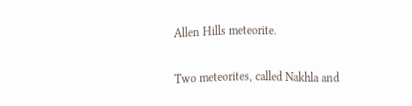Allen Hills meteorite.

Two meteorites, called Nakhla and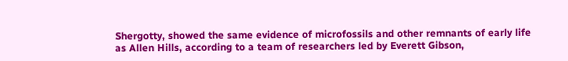Shergotty, showed the same evidence of microfossils and other remnants of early life as Allen Hills, according to a team of researchers led by Everett Gibson,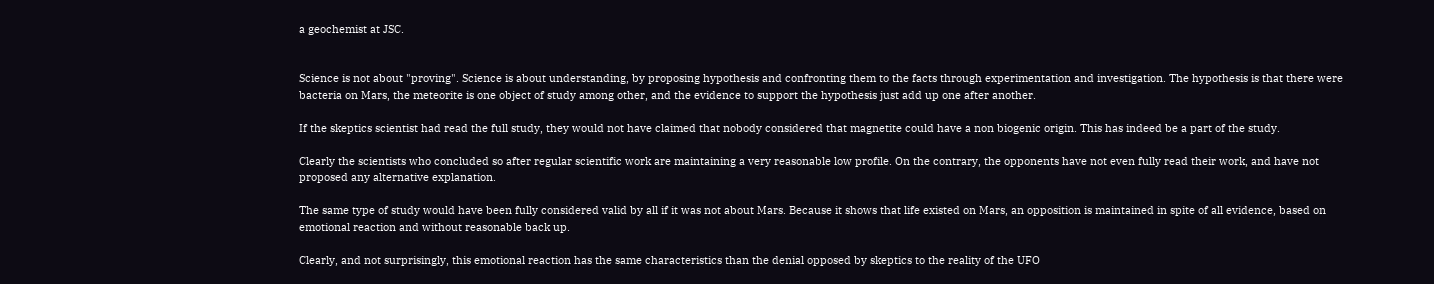a geochemist at JSC.


Science is not about "proving". Science is about understanding, by proposing hypothesis and confronting them to the facts through experimentation and investigation. The hypothesis is that there were bacteria on Mars, the meteorite is one object of study among other, and the evidence to support the hypothesis just add up one after another.

If the skeptics scientist had read the full study, they would not have claimed that nobody considered that magnetite could have a non biogenic origin. This has indeed be a part of the study.

Clearly the scientists who concluded so after regular scientific work are maintaining a very reasonable low profile. On the contrary, the opponents have not even fully read their work, and have not proposed any alternative explanation.

The same type of study would have been fully considered valid by all if it was not about Mars. Because it shows that life existed on Mars, an opposition is maintained in spite of all evidence, based on emotional reaction and without reasonable back up.

Clearly, and not surprisingly, this emotional reaction has the same characteristics than the denial opposed by skeptics to the reality of the UFO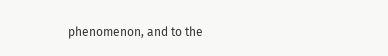phenomenon, and to the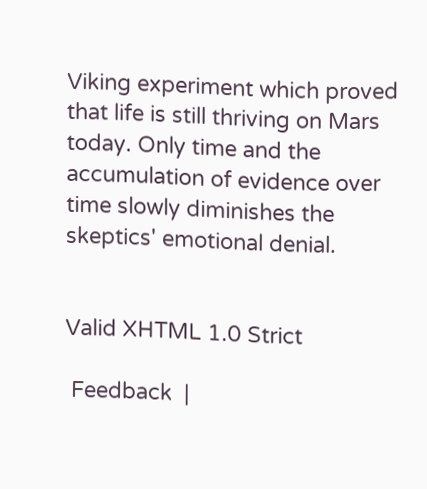Viking experiment which proved that life is still thriving on Mars today. Only time and the accumulation of evidence over time slowly diminishes the skeptics' emotional denial.


Valid XHTML 1.0 Strict

 Feedback  |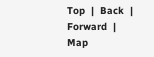Top  |  Back  |  Forward  |  Map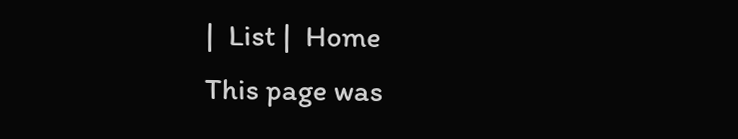|  List |  Home
This page was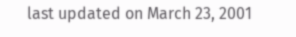last updated on March 23, 2001